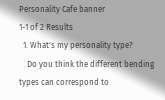Personality Cafe banner
1-1 of 2 Results
  1. What's my personality type?
    Do you think the different bending types can correspond to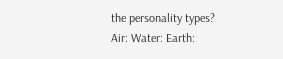the personality types? Air: Water: Earth: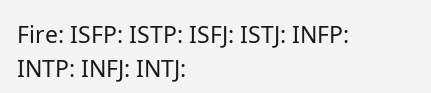Fire: ISFP: ISTP: ISFJ: ISTJ: INFP: INTP: INFJ: INTJ: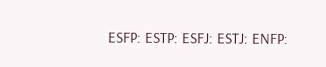ESFP: ESTP: ESFJ: ESTJ: ENFP: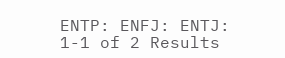ENTP: ENFJ: ENTJ:
1-1 of 2 Results